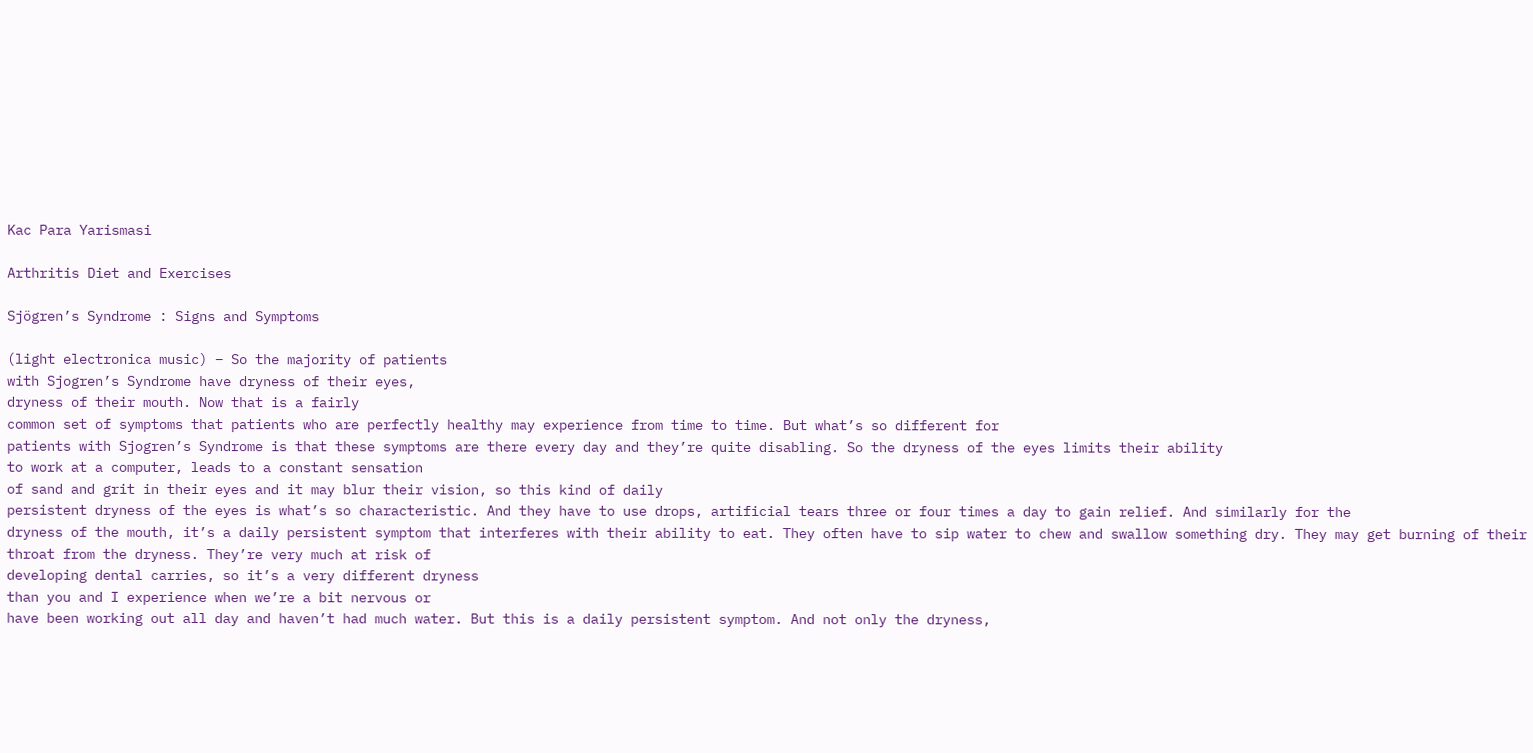Kac Para Yarismasi

Arthritis Diet and Exercises

Sjögren’s Syndrome : Signs and Symptoms

(light electronica music) – So the majority of patients
with Sjogren’s Syndrome have dryness of their eyes,
dryness of their mouth. Now that is a fairly
common set of symptoms that patients who are perfectly healthy may experience from time to time. But what’s so different for
patients with Sjogren’s Syndrome is that these symptoms are there every day and they’re quite disabling. So the dryness of the eyes limits their ability
to work at a computer, leads to a constant sensation
of sand and grit in their eyes and it may blur their vision, so this kind of daily
persistent dryness of the eyes is what’s so characteristic. And they have to use drops, artificial tears three or four times a day to gain relief. And similarly for the
dryness of the mouth, it’s a daily persistent symptom that interferes with their ability to eat. They often have to sip water to chew and swallow something dry. They may get burning of their
throat from the dryness. They’re very much at risk of
developing dental carries, so it’s a very different dryness
than you and I experience when we’re a bit nervous or
have been working out all day and haven’t had much water. But this is a daily persistent symptom. And not only the dryness,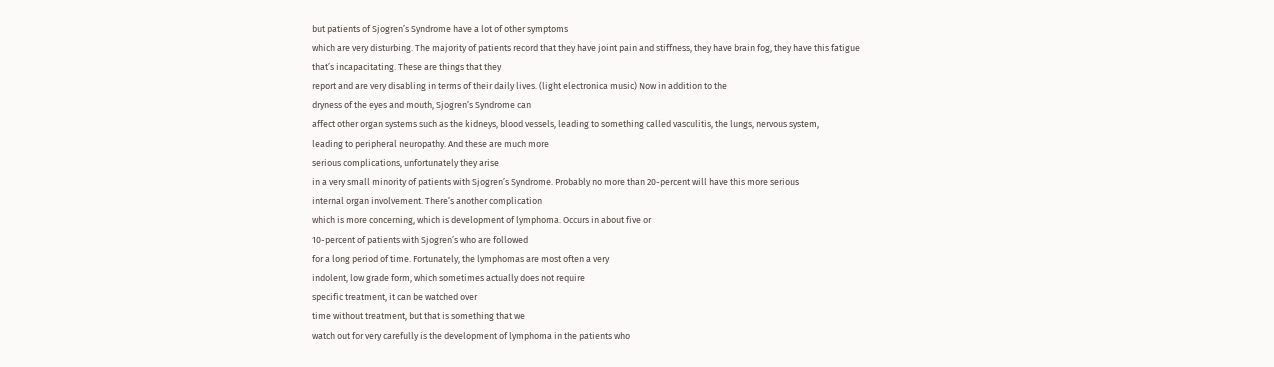but patients of Sjogren’s Syndrome have a lot of other symptoms
which are very disturbing. The majority of patients record that they have joint pain and stiffness, they have brain fog, they have this fatigue
that’s incapacitating. These are things that they
report and are very disabling in terms of their daily lives. (light electronica music) Now in addition to the
dryness of the eyes and mouth, Sjogren’s Syndrome can
affect other organ systems such as the kidneys, blood vessels, leading to something called vasculitis, the lungs, nervous system,
leading to peripheral neuropathy. And these are much more
serious complications, unfortunately they arise
in a very small minority of patients with Sjogren’s Syndrome. Probably no more than 20-percent will have this more serious
internal organ involvement. There’s another complication
which is more concerning, which is development of lymphoma. Occurs in about five or
10-percent of patients with Sjogren’s who are followed
for a long period of time. Fortunately, the lymphomas are most often a very
indolent, low grade form, which sometimes actually does not require
specific treatment, it can be watched over
time without treatment, but that is something that we
watch out for very carefully is the development of lymphoma in the patients who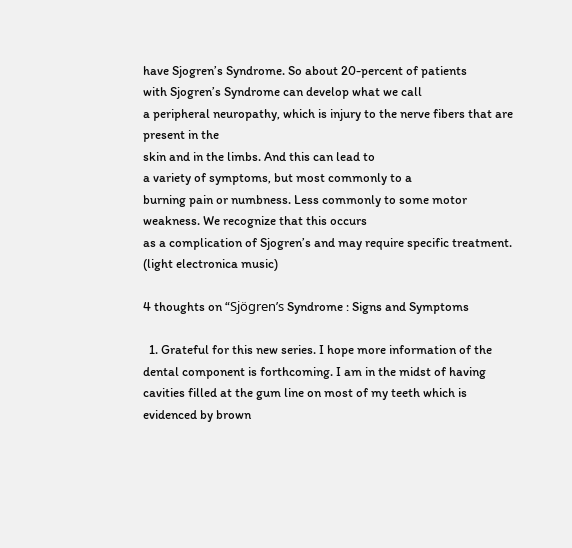have Sjogren’s Syndrome. So about 20-percent of patients
with Sjogren’s Syndrome can develop what we call
a peripheral neuropathy, which is injury to the nerve fibers that are present in the
skin and in the limbs. And this can lead to
a variety of symptoms, but most commonly to a
burning pain or numbness. Less commonly to some motor weakness. We recognize that this occurs
as a complication of Sjogren’s and may require specific treatment. (light electronica music)

4 thoughts on “Sjögren’s Syndrome : Signs and Symptoms

  1. Grateful for this new series. I hope more information of the dental component is forthcoming. I am in the midst of having cavities filled at the gum line on most of my teeth which is evidenced by brown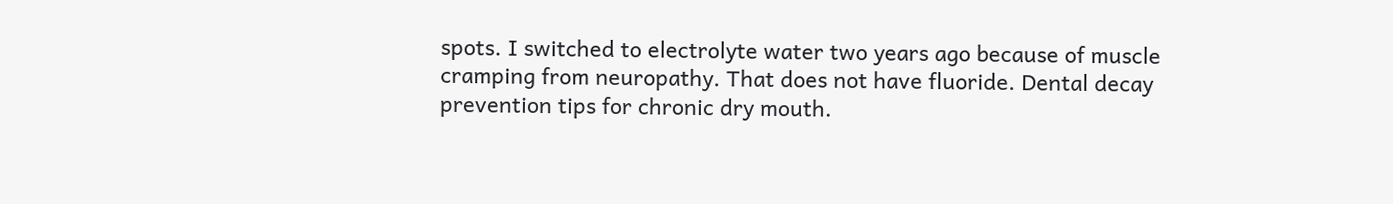spots. I switched to electrolyte water two years ago because of muscle cramping from neuropathy. That does not have fluoride. Dental decay prevention tips for chronic dry mouth.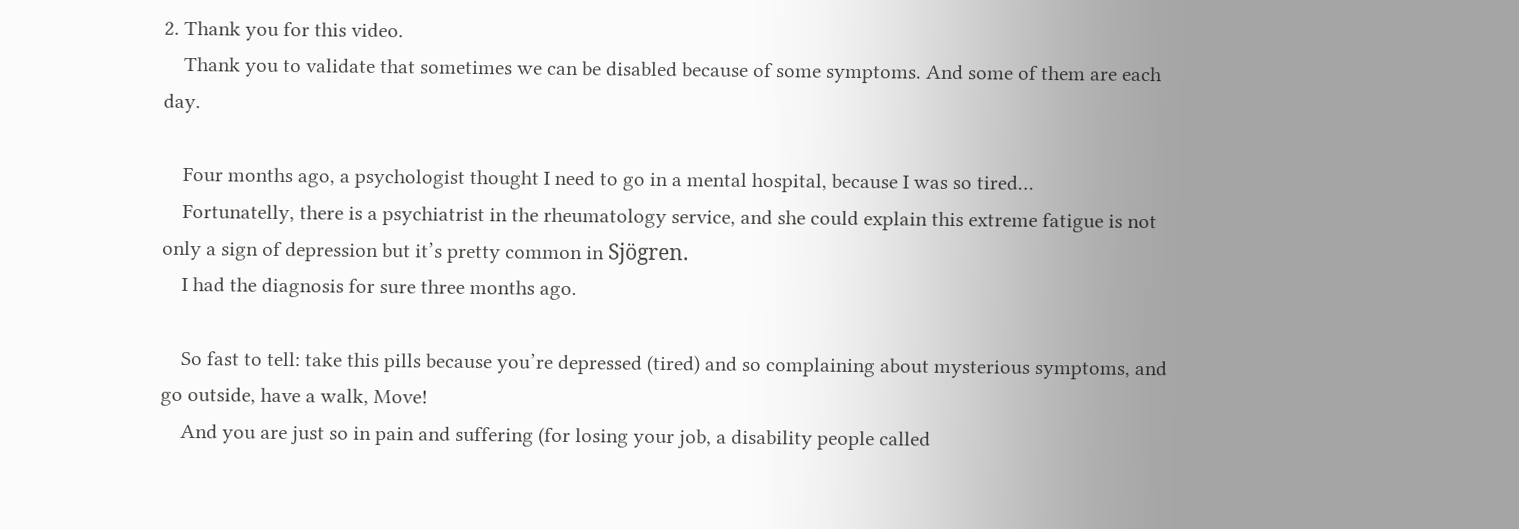2. Thank you for this video.
    Thank you to validate that sometimes we can be disabled because of some symptoms. And some of them are each day.

    Four months ago, a psychologist thought I need to go in a mental hospital, because I was so tired…
    Fortunatelly, there is a psychiatrist in the rheumatology service, and she could explain this extreme fatigue is not only a sign of depression but it’s pretty common in Sjögren.
    I had the diagnosis for sure three months ago.

    So fast to tell: take this pills because you’re depressed (tired) and so complaining about mysterious symptoms, and go outside, have a walk, Move!
    And you are just so in pain and suffering (for losing your job, a disability people called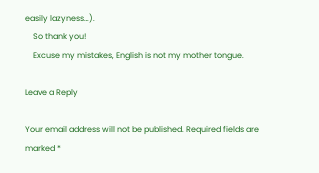easily lazyness…).
    So thank you!
    Excuse my mistakes, English is not my mother tongue.

Leave a Reply

Your email address will not be published. Required fields are marked *